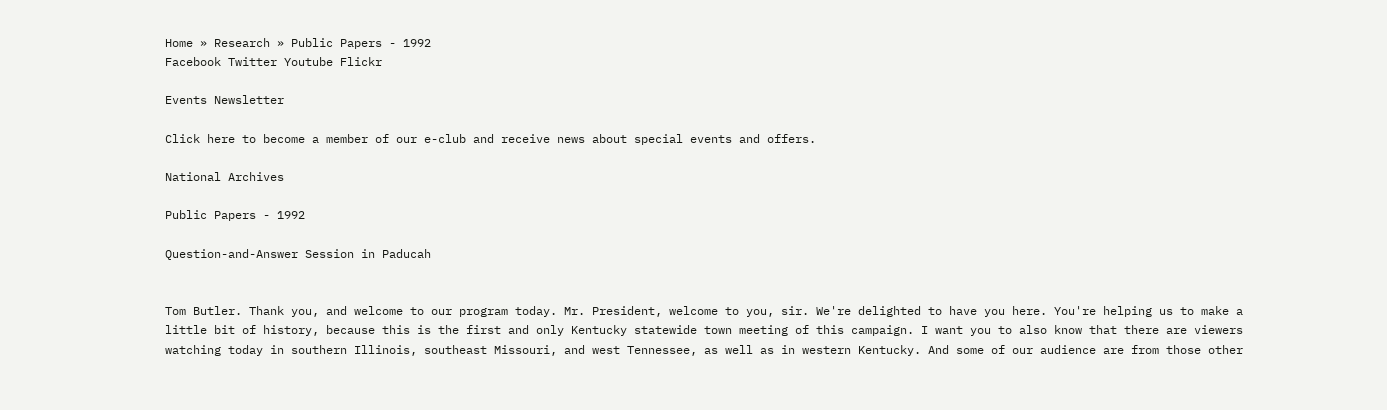Home » Research » Public Papers - 1992
Facebook Twitter Youtube Flickr

Events Newsletter

Click here to become a member of our e-club and receive news about special events and offers.

National Archives

Public Papers - 1992

Question-and-Answer Session in Paducah


Tom Butler. Thank you, and welcome to our program today. Mr. President, welcome to you, sir. We're delighted to have you here. You're helping us to make a little bit of history, because this is the first and only Kentucky statewide town meeting of this campaign. I want you to also know that there are viewers watching today in southern Illinois, southeast Missouri, and west Tennessee, as well as in western Kentucky. And some of our audience are from those other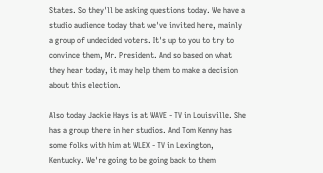States. So they'll be asking questions today. We have a studio audience today that we've invited here, mainly a group of undecided voters. It's up to you to try to convince them, Mr. President. And so based on what they hear today, it may help them to make a decision about this election.

Also today Jackie Hays is at WAVE - TV in Louisville. She has a group there in her studios. And Tom Kenny has some folks with him at WLEX - TV in Lexington, Kentucky. We're going to be going back to them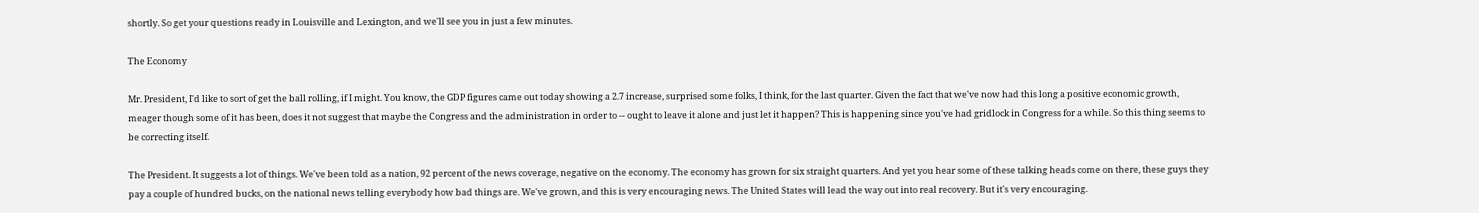shortly. So get your questions ready in Louisville and Lexington, and we'll see you in just a few minutes.

The Economy

Mr. President, I'd like to sort of get the ball rolling, if I might. You know, the GDP figures came out today showing a 2.7 increase, surprised some folks, I think, for the last quarter. Given the fact that we've now had this long a positive economic growth, meager though some of it has been, does it not suggest that maybe the Congress and the administration in order to -- ought to leave it alone and just let it happen? This is happening since you've had gridlock in Congress for a while. So this thing seems to be correcting itself.

The President. It suggests a lot of things. We've been told as a nation, 92 percent of the news coverage, negative on the economy. The economy has grown for six straight quarters. And yet you hear some of these talking heads come on there, these guys they pay a couple of hundred bucks, on the national news telling everybody how bad things are. We've grown, and this is very encouraging news. The United States will lead the way out into real recovery. But it's very encouraging.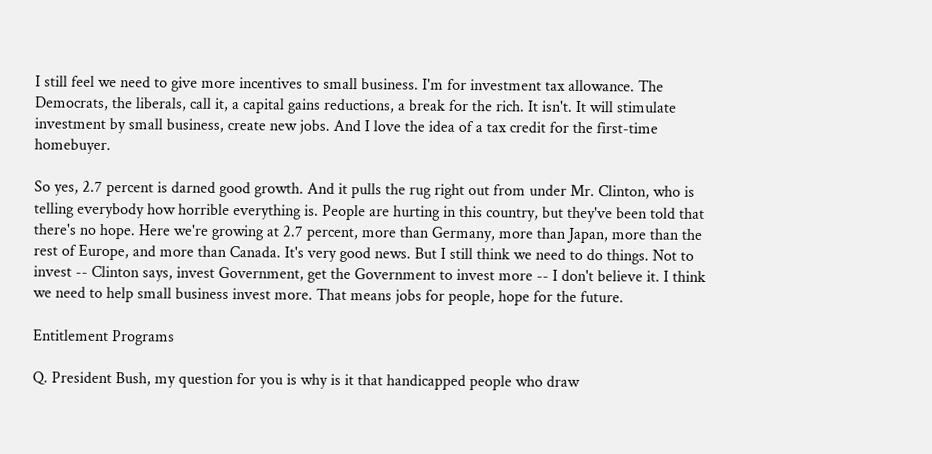I still feel we need to give more incentives to small business. I'm for investment tax allowance. The Democrats, the liberals, call it, a capital gains reductions, a break for the rich. It isn't. It will stimulate investment by small business, create new jobs. And I love the idea of a tax credit for the first-time homebuyer.

So yes, 2.7 percent is darned good growth. And it pulls the rug right out from under Mr. Clinton, who is telling everybody how horrible everything is. People are hurting in this country, but they've been told that there's no hope. Here we're growing at 2.7 percent, more than Germany, more than Japan, more than the rest of Europe, and more than Canada. It's very good news. But I still think we need to do things. Not to invest -- Clinton says, invest Government, get the Government to invest more -- I don't believe it. I think we need to help small business invest more. That means jobs for people, hope for the future.

Entitlement Programs

Q. President Bush, my question for you is why is it that handicapped people who draw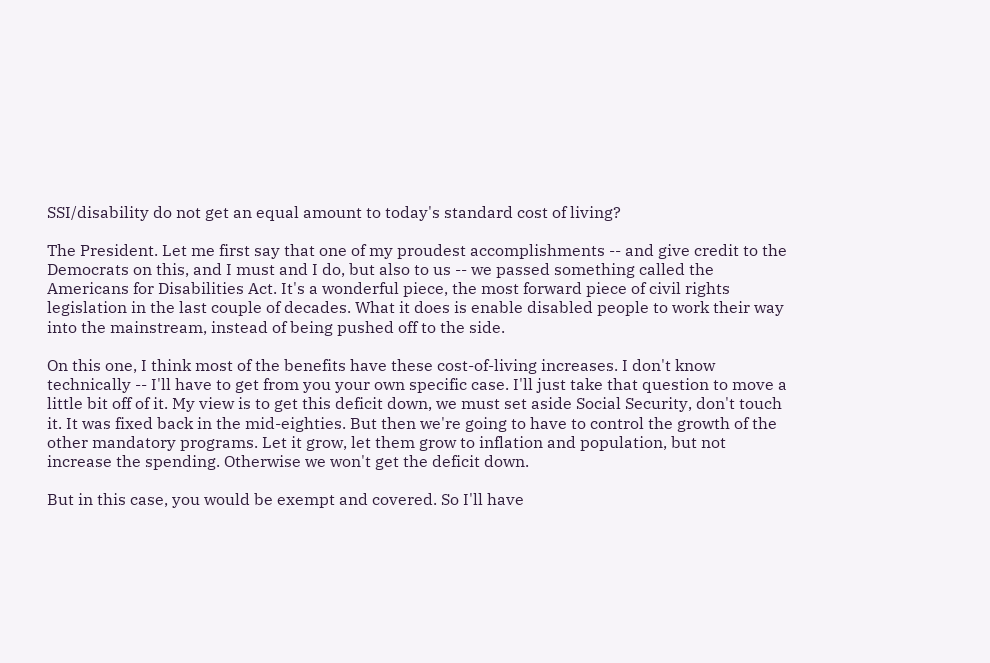SSI/disability do not get an equal amount to today's standard cost of living?

The President. Let me first say that one of my proudest accomplishments -- and give credit to the Democrats on this, and I must and I do, but also to us -- we passed something called the Americans for Disabilities Act. It's a wonderful piece, the most forward piece of civil rights legislation in the last couple of decades. What it does is enable disabled people to work their way into the mainstream, instead of being pushed off to the side.

On this one, I think most of the benefits have these cost-of-living increases. I don't know technically -- I'll have to get from you your own specific case. I'll just take that question to move a little bit off of it. My view is to get this deficit down, we must set aside Social Security, don't touch it. It was fixed back in the mid-eighties. But then we're going to have to control the growth of the other mandatory programs. Let it grow, let them grow to inflation and population, but not increase the spending. Otherwise we won't get the deficit down.

But in this case, you would be exempt and covered. So I'll have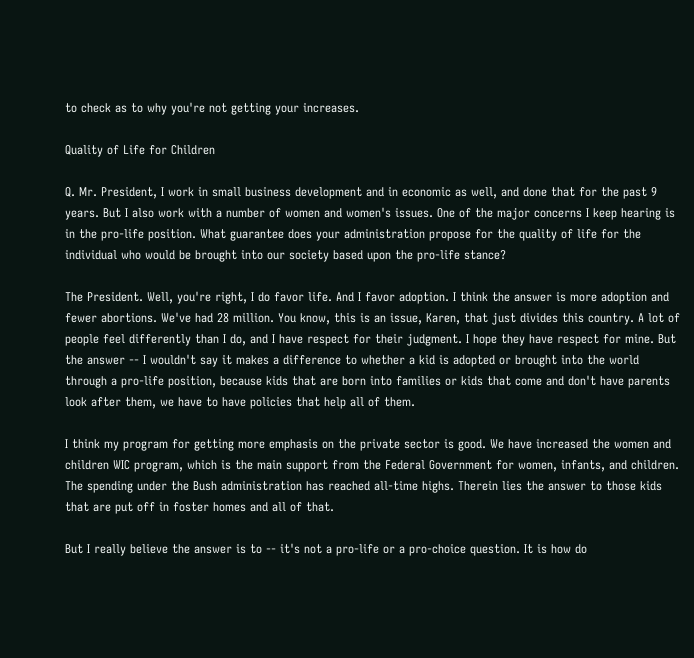to check as to why you're not getting your increases.

Quality of Life for Children

Q. Mr. President, I work in small business development and in economic as well, and done that for the past 9 years. But I also work with a number of women and women's issues. One of the major concerns I keep hearing is in the pro-life position. What guarantee does your administration propose for the quality of life for the individual who would be brought into our society based upon the pro-life stance?

The President. Well, you're right, I do favor life. And I favor adoption. I think the answer is more adoption and fewer abortions. We've had 28 million. You know, this is an issue, Karen, that just divides this country. A lot of people feel differently than I do, and I have respect for their judgment. I hope they have respect for mine. But the answer -- I wouldn't say it makes a difference to whether a kid is adopted or brought into the world through a pro-life position, because kids that are born into families or kids that come and don't have parents look after them, we have to have policies that help all of them.

I think my program for getting more emphasis on the private sector is good. We have increased the women and children WIC program, which is the main support from the Federal Government for women, infants, and children. The spending under the Bush administration has reached all-time highs. Therein lies the answer to those kids that are put off in foster homes and all of that.

But I really believe the answer is to -- it's not a pro-life or a pro-choice question. It is how do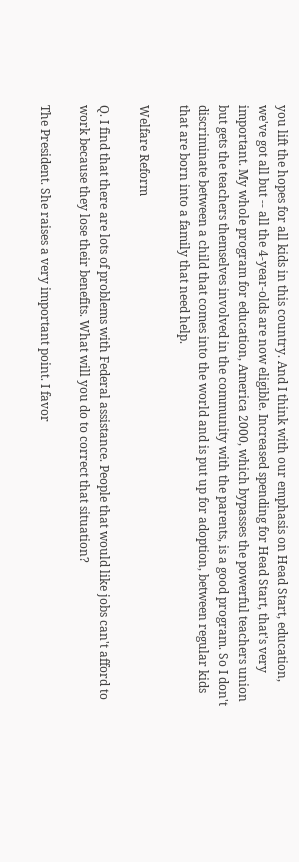you lift the hopes for all kids in this country. And I think with our emphasis on Head Start, education, we've got all but -- all the 4-year-olds are now eligible. Increased spending for Head Start, that's very important. My whole program for education, America 2000, which bypasses the powerful teachers union but gets the teachers themselves involved in the community with the parents, is a good program. So I don't discriminate between a child that comes into the world and is put up for adoption, between regular kids that are born into a family that need help.

Welfare Reform

Q. I find that there are lots of problems with Federal assistance. People that would like jobs can't afford to work because they lose their benefits. What will you do to correct that situation?

The President. She raises a very important point. I favor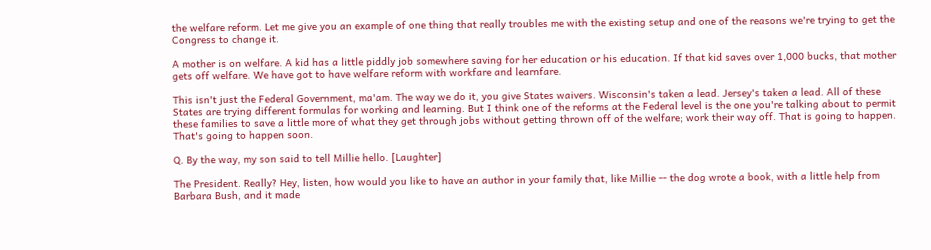the welfare reform. Let me give you an example of one thing that really troubles me with the existing setup and one of the reasons we're trying to get the Congress to change it.

A mother is on welfare. A kid has a little piddly job somewhere saving for her education or his education. If that kid saves over 1,000 bucks, that mother gets off welfare. We have got to have welfare reform with workfare and learnfare.

This isn't just the Federal Government, ma'am. The way we do it, you give States waivers. Wisconsin's taken a lead. Jersey's taken a lead. All of these States are trying different formulas for working and learning. But I think one of the reforms at the Federal level is the one you're talking about to permit these families to save a little more of what they get through jobs without getting thrown off of the welfare; work their way off. That is going to happen. That's going to happen soon.

Q. By the way, my son said to tell Millie hello. [Laughter]

The President. Really? Hey, listen, how would you like to have an author in your family that, like Millie -- the dog wrote a book, with a little help from Barbara Bush, and it made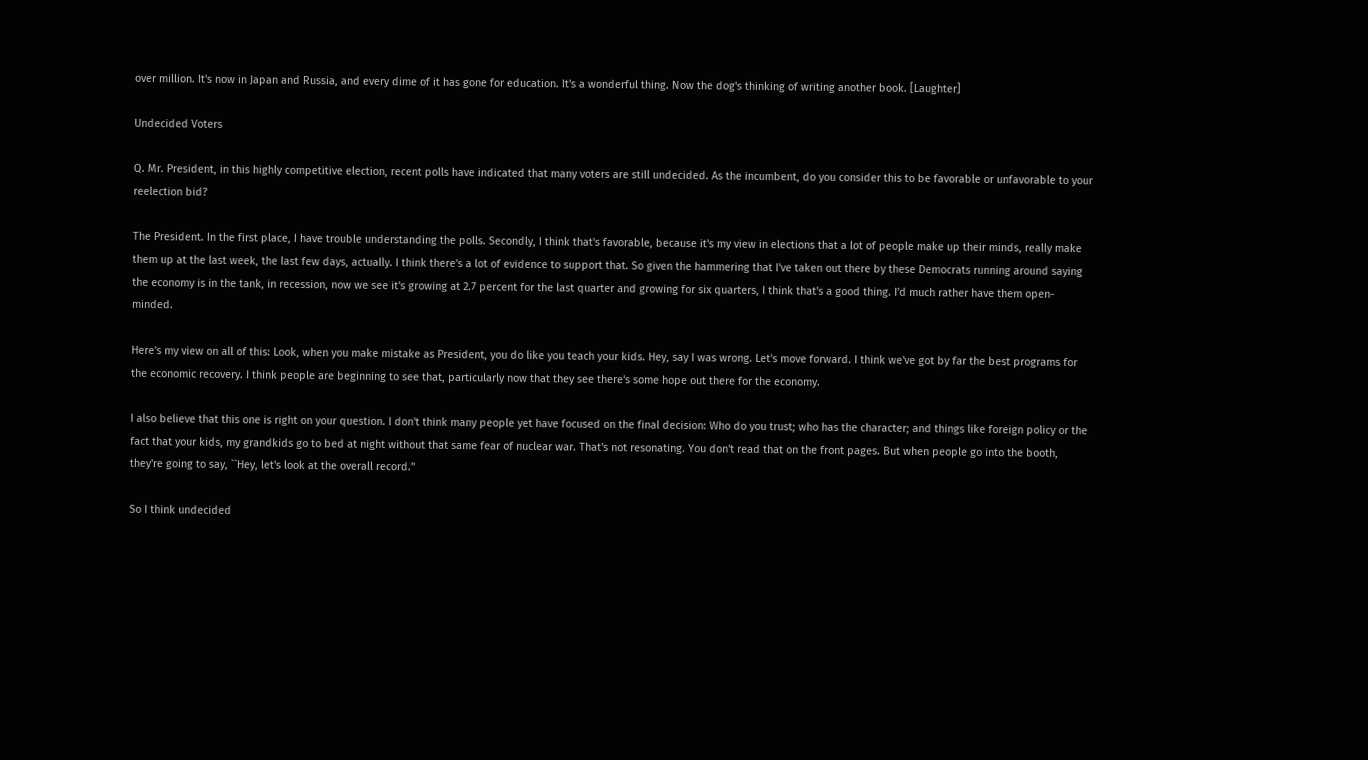over million. It's now in Japan and Russia, and every dime of it has gone for education. It's a wonderful thing. Now the dog's thinking of writing another book. [Laughter]

Undecided Voters

Q. Mr. President, in this highly competitive election, recent polls have indicated that many voters are still undecided. As the incumbent, do you consider this to be favorable or unfavorable to your reelection bid?

The President. In the first place, I have trouble understanding the polls. Secondly, I think that's favorable, because it's my view in elections that a lot of people make up their minds, really make them up at the last week, the last few days, actually. I think there's a lot of evidence to support that. So given the hammering that I've taken out there by these Democrats running around saying the economy is in the tank, in recession, now we see it's growing at 2.7 percent for the last quarter and growing for six quarters, I think that's a good thing. I'd much rather have them open-minded.

Here's my view on all of this: Look, when you make mistake as President, you do like you teach your kids. Hey, say I was wrong. Let's move forward. I think we've got by far the best programs for the economic recovery. I think people are beginning to see that, particularly now that they see there's some hope out there for the economy.

I also believe that this one is right on your question. I don't think many people yet have focused on the final decision: Who do you trust; who has the character; and things like foreign policy or the fact that your kids, my grandkids go to bed at night without that same fear of nuclear war. That's not resonating. You don't read that on the front pages. But when people go into the booth, they're going to say, ``Hey, let's look at the overall record.''

So I think undecided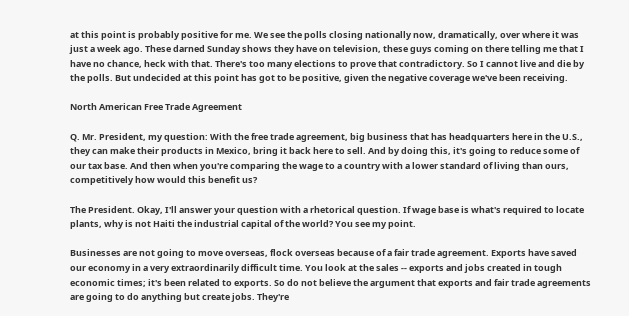at this point is probably positive for me. We see the polls closing nationally now, dramatically, over where it was just a week ago. These darned Sunday shows they have on television, these guys coming on there telling me that I have no chance, heck with that. There's too many elections to prove that contradictory. So I cannot live and die by the polls. But undecided at this point has got to be positive, given the negative coverage we've been receiving.

North American Free Trade Agreement

Q. Mr. President, my question: With the free trade agreement, big business that has headquarters here in the U.S., they can make their products in Mexico, bring it back here to sell. And by doing this, it's going to reduce some of our tax base. And then when you're comparing the wage to a country with a lower standard of living than ours, competitively how would this benefit us?

The President. Okay, I'll answer your question with a rhetorical question. If wage base is what's required to locate plants, why is not Haiti the industrial capital of the world? You see my point.

Businesses are not going to move overseas, flock overseas because of a fair trade agreement. Exports have saved our economy in a very extraordinarily difficult time. You look at the sales -- exports and jobs created in tough economic times; it's been related to exports. So do not believe the argument that exports and fair trade agreements are going to do anything but create jobs. They're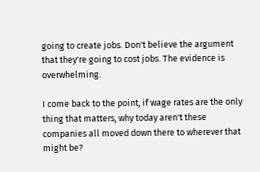going to create jobs. Don't believe the argument that they're going to cost jobs. The evidence is overwhelming.

I come back to the point, if wage rates are the only thing that matters, why today aren't these companies all moved down there to wherever that might be?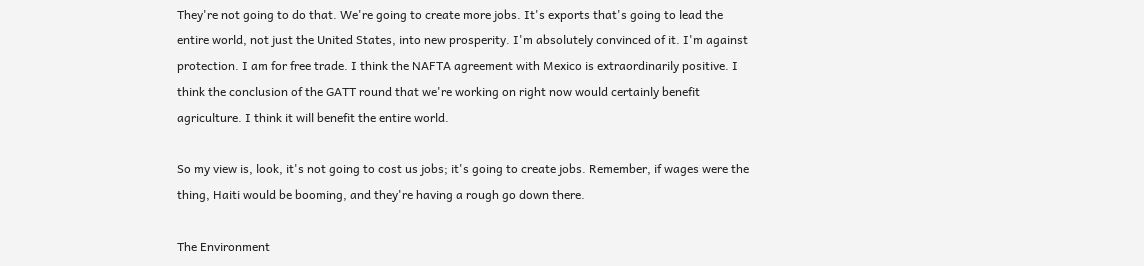They're not going to do that. We're going to create more jobs. It's exports that's going to lead the entire world, not just the United States, into new prosperity. I'm absolutely convinced of it. I'm against protection. I am for free trade. I think the NAFTA agreement with Mexico is extraordinarily positive. I think the conclusion of the GATT round that we're working on right now would certainly benefit agriculture. I think it will benefit the entire world.

So my view is, look, it's not going to cost us jobs; it's going to create jobs. Remember, if wages were the thing, Haiti would be booming, and they're having a rough go down there.

The Environment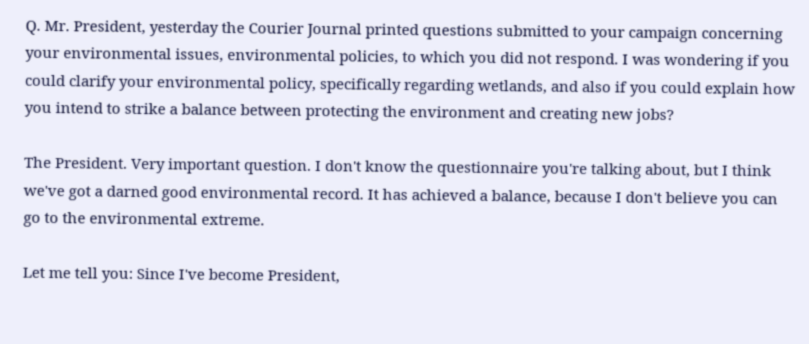Q. Mr. President, yesterday the Courier Journal printed questions submitted to your campaign concerning your environmental issues, environmental policies, to which you did not respond. I was wondering if you could clarify your environmental policy, specifically regarding wetlands, and also if you could explain how you intend to strike a balance between protecting the environment and creating new jobs?

The President. Very important question. I don't know the questionnaire you're talking about, but I think we've got a darned good environmental record. It has achieved a balance, because I don't believe you can go to the environmental extreme.

Let me tell you: Since I've become President,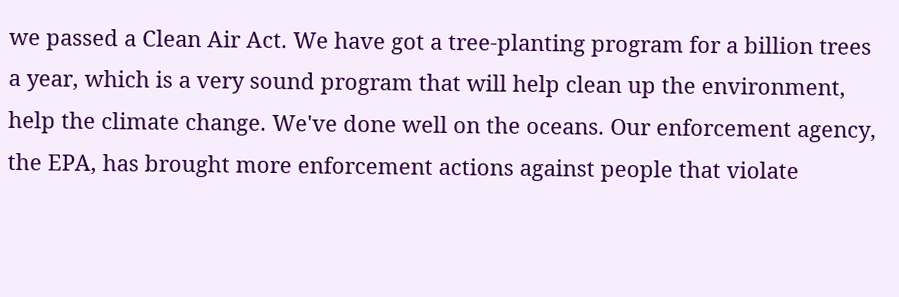we passed a Clean Air Act. We have got a tree-planting program for a billion trees a year, which is a very sound program that will help clean up the environment, help the climate change. We've done well on the oceans. Our enforcement agency, the EPA, has brought more enforcement actions against people that violate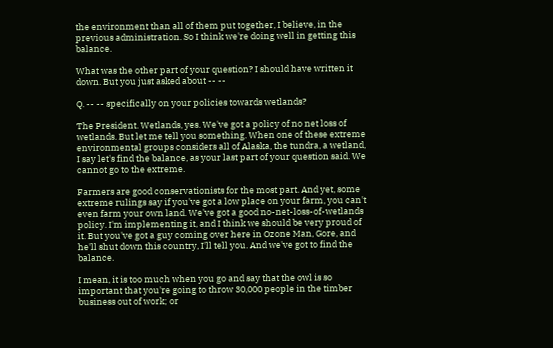the environment than all of them put together, I believe, in the previous administration. So I think we're doing well in getting this balance.

What was the other part of your question? I should have written it down. But you just asked about -- --

Q. -- -- specifically on your policies towards wetlands?

The President. Wetlands, yes. We've got a policy of no net loss of wetlands. But let me tell you something. When one of these extreme environmental groups considers all of Alaska, the tundra, a wetland, I say let's find the balance, as your last part of your question said. We cannot go to the extreme.

Farmers are good conservationists for the most part. And yet, some extreme rulings say if you've got a low place on your farm, you can't even farm your own land. We've got a good no-net-loss-of-wetlands policy. I'm implementing it, and I think we should be very proud of it. But you've got a guy coming over here in Ozone Man, Gore, and he'll shut down this country, I'll tell you. And we've got to find the balance.

I mean, it is too much when you go and say that the owl is so important that you're going to throw 30,000 people in the timber business out of work; or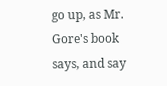go up, as Mr. Gore's book says, and say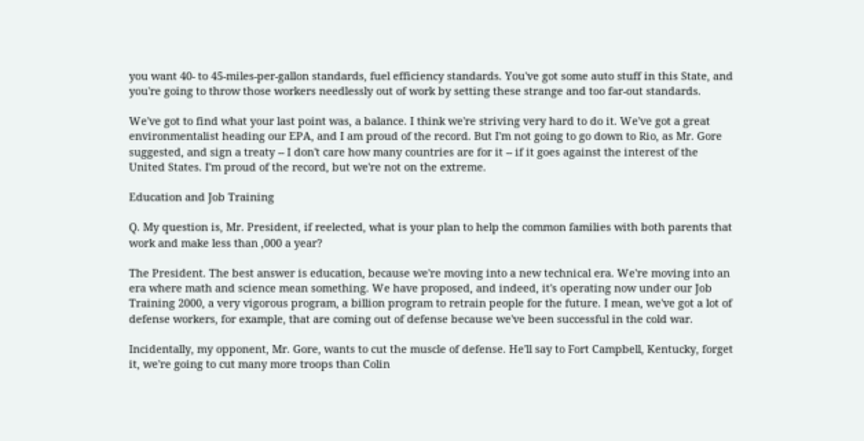you want 40- to 45-miles-per-gallon standards, fuel efficiency standards. You've got some auto stuff in this State, and you're going to throw those workers needlessly out of work by setting these strange and too far-out standards.

We've got to find what your last point was, a balance. I think we're striving very hard to do it. We've got a great environmentalist heading our EPA, and I am proud of the record. But I'm not going to go down to Rio, as Mr. Gore suggested, and sign a treaty -- I don't care how many countries are for it -- if it goes against the interest of the United States. I'm proud of the record, but we're not on the extreme.

Education and Job Training

Q. My question is, Mr. President, if reelected, what is your plan to help the common families with both parents that work and make less than ,000 a year?

The President. The best answer is education, because we're moving into a new technical era. We're moving into an era where math and science mean something. We have proposed, and indeed, it's operating now under our Job Training 2000, a very vigorous program, a billion program to retrain people for the future. I mean, we've got a lot of defense workers, for example, that are coming out of defense because we've been successful in the cold war.

Incidentally, my opponent, Mr. Gore, wants to cut the muscle of defense. He'll say to Fort Campbell, Kentucky, forget it, we're going to cut many more troops than Colin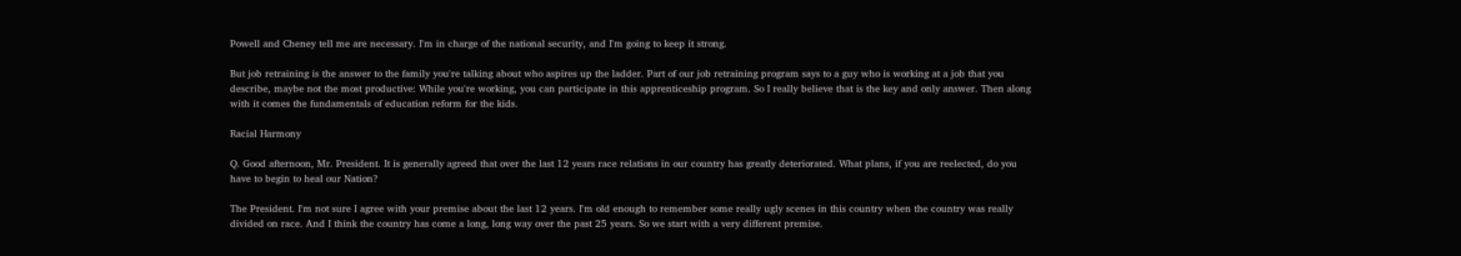Powell and Cheney tell me are necessary. I'm in charge of the national security, and I'm going to keep it strong.

But job retraining is the answer to the family you're talking about who aspires up the ladder. Part of our job retraining program says to a guy who is working at a job that you describe, maybe not the most productive: While you're working, you can participate in this apprenticeship program. So I really believe that is the key and only answer. Then along with it comes the fundamentals of education reform for the kids.

Racial Harmony

Q. Good afternoon, Mr. President. It is generally agreed that over the last 12 years race relations in our country has greatly deteriorated. What plans, if you are reelected, do you have to begin to heal our Nation?

The President. I'm not sure I agree with your premise about the last 12 years. I'm old enough to remember some really ugly scenes in this country when the country was really divided on race. And I think the country has come a long, long way over the past 25 years. So we start with a very different premise.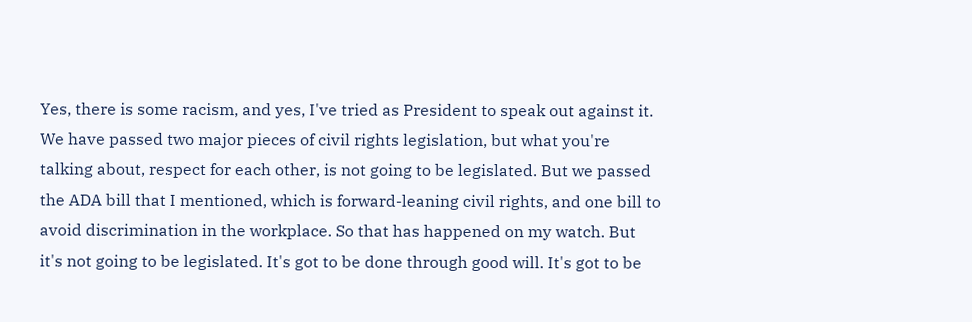Yes, there is some racism, and yes, I've tried as President to speak out against it. We have passed two major pieces of civil rights legislation, but what you're talking about, respect for each other, is not going to be legislated. But we passed the ADA bill that I mentioned, which is forward-leaning civil rights, and one bill to avoid discrimination in the workplace. So that has happened on my watch. But it's not going to be legislated. It's got to be done through good will. It's got to be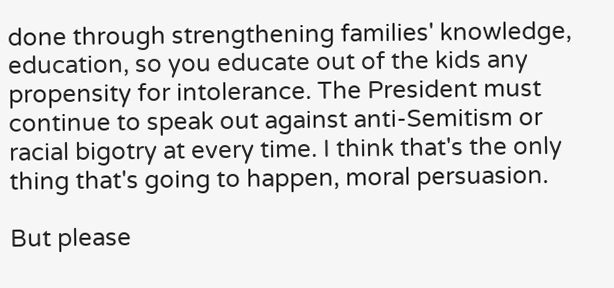done through strengthening families' knowledge, education, so you educate out of the kids any propensity for intolerance. The President must continue to speak out against anti-Semitism or racial bigotry at every time. I think that's the only thing that's going to happen, moral persuasion.

But please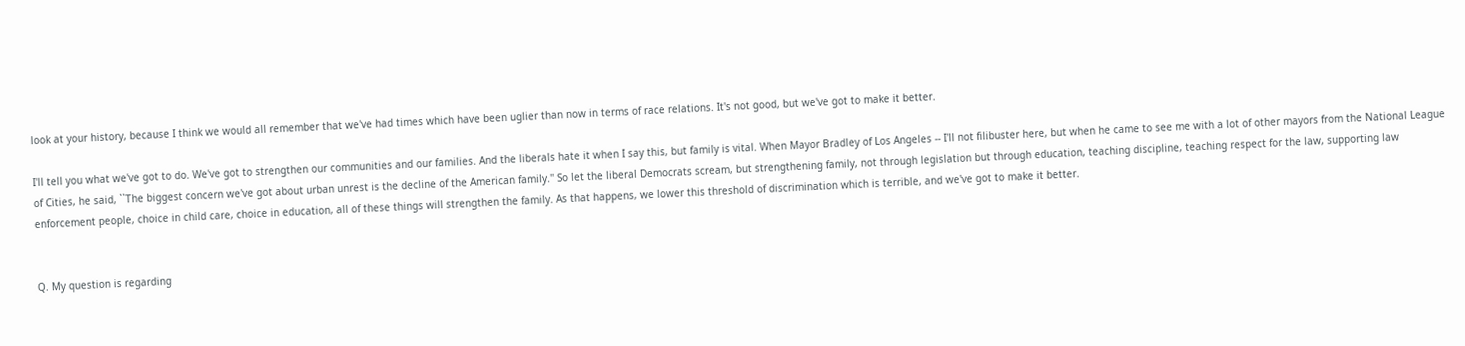look at your history, because I think we would all remember that we've had times which have been uglier than now in terms of race relations. It's not good, but we've got to make it better.

I'll tell you what we've got to do. We've got to strengthen our communities and our families. And the liberals hate it when I say this, but family is vital. When Mayor Bradley of Los Angeles -- I'll not filibuster here, but when he came to see me with a lot of other mayors from the National League of Cities, he said, ``The biggest concern we've got about urban unrest is the decline of the American family.'' So let the liberal Democrats scream, but strengthening family, not through legislation but through education, teaching discipline, teaching respect for the law, supporting law enforcement people, choice in child care, choice in education, all of these things will strengthen the family. As that happens, we lower this threshold of discrimination which is terrible, and we've got to make it better.


Q. My question is regarding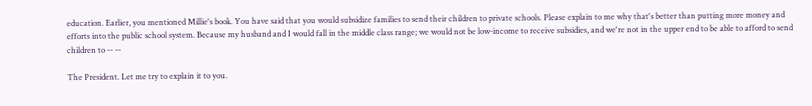education. Earlier, you mentioned Millie's book. You have said that you would subsidize families to send their children to private schools. Please explain to me why that's better than putting more money and efforts into the public school system. Because my husband and I would fall in the middle class range; we would not be low-income to receive subsidies, and we're not in the upper end to be able to afford to send children to -- --

The President. Let me try to explain it to you.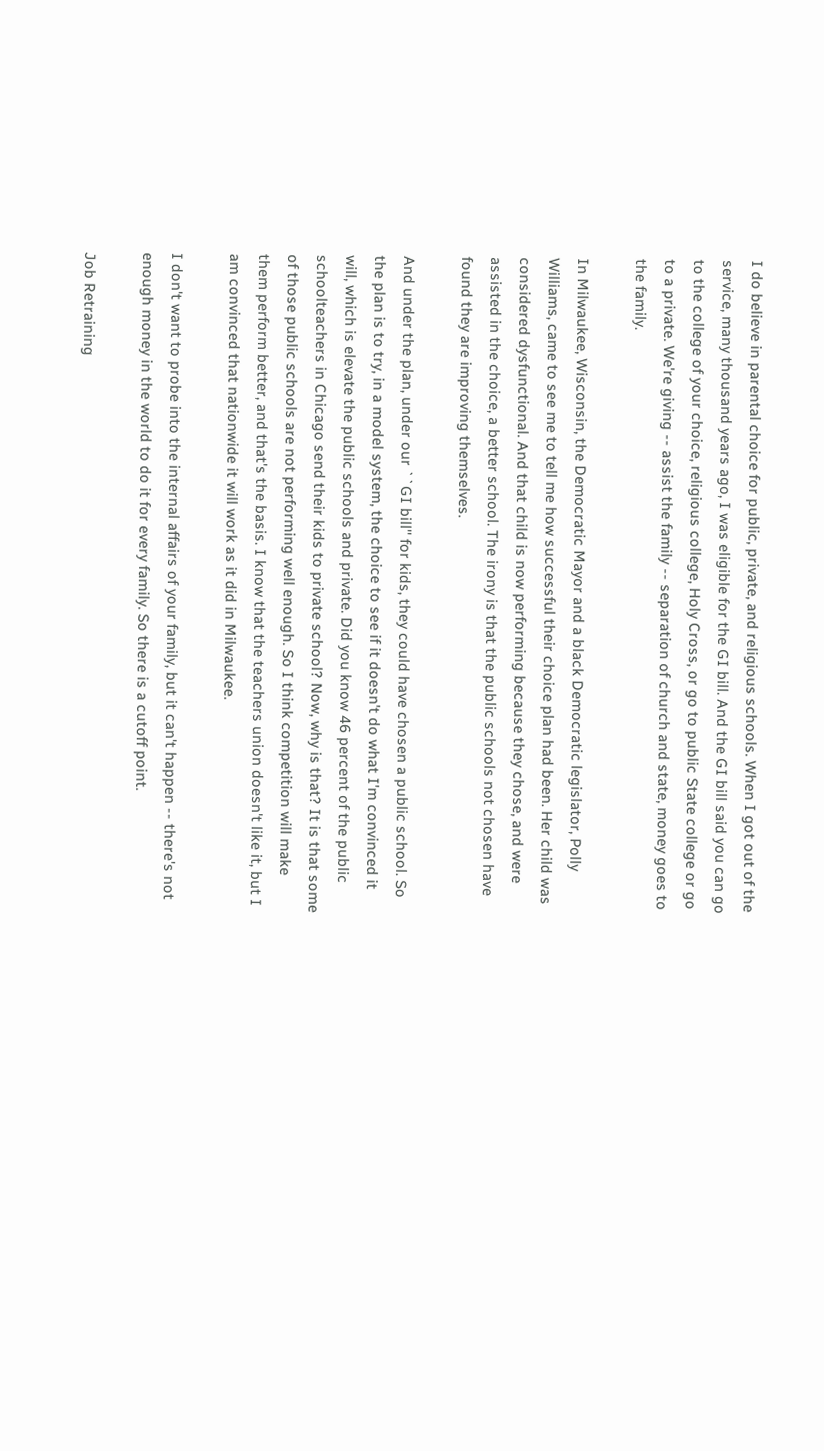I do believe in parental choice for public, private, and religious schools. When I got out of the service, many thousand years ago, I was eligible for the GI bill. And the GI bill said you can go to the college of your choice, religious college, Holy Cross, or go to public State college or go to a private. We're giving -- assist the family -- separation of church and state, money goes to the family.

In Milwaukee, Wisconsin, the Democratic Mayor and a black Democratic legislator, Polly Williams, came to see me to tell me how successful their choice plan had been. Her child was considered dysfunctional. And that child is now performing because they chose, and were assisted in the choice, a better school. The irony is that the public schools not chosen have found they are improving themselves.

And under the plan, under our ``GI bill'' for kids, they could have chosen a public school. So the plan is to try, in a model system, the choice to see if it doesn't do what I'm convinced it will, which is elevate the public schools and private. Did you know 46 percent of the public schoolteachers in Chicago send their kids to private school? Now, why is that? It is that some of those public schools are not performing well enough. So I think competition will make them perform better, and that's the basis. I know that the teachers union doesn't like it, but I am convinced that nationwide it will work as it did in Milwaukee.

I don't want to probe into the internal affairs of your family, but it can't happen -- there's not enough money in the world to do it for every family. So there is a cutoff point.

Job Retraining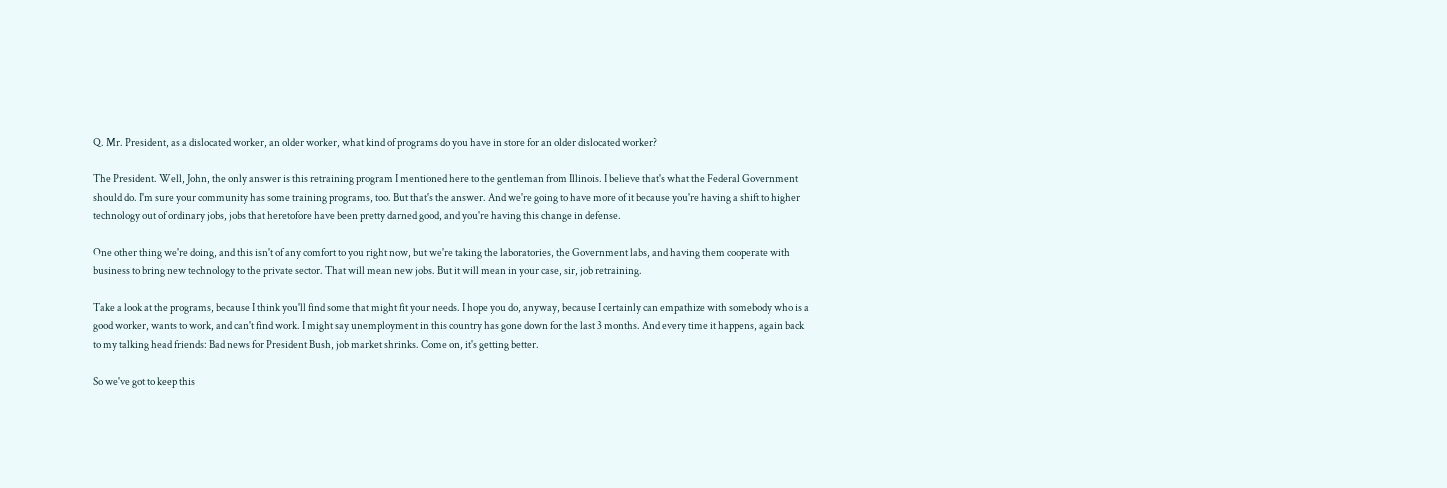Q. Mr. President, as a dislocated worker, an older worker, what kind of programs do you have in store for an older dislocated worker?

The President. Well, John, the only answer is this retraining program I mentioned here to the gentleman from Illinois. I believe that's what the Federal Government should do. I'm sure your community has some training programs, too. But that's the answer. And we're going to have more of it because you're having a shift to higher technology out of ordinary jobs, jobs that heretofore have been pretty darned good, and you're having this change in defense.

One other thing we're doing, and this isn't of any comfort to you right now, but we're taking the laboratories, the Government labs, and having them cooperate with business to bring new technology to the private sector. That will mean new jobs. But it will mean in your case, sir, job retraining.

Take a look at the programs, because I think you'll find some that might fit your needs. I hope you do, anyway, because I certainly can empathize with somebody who is a good worker, wants to work, and can't find work. I might say unemployment in this country has gone down for the last 3 months. And every time it happens, again back to my talking head friends: Bad news for President Bush, job market shrinks. Come on, it's getting better.

So we've got to keep this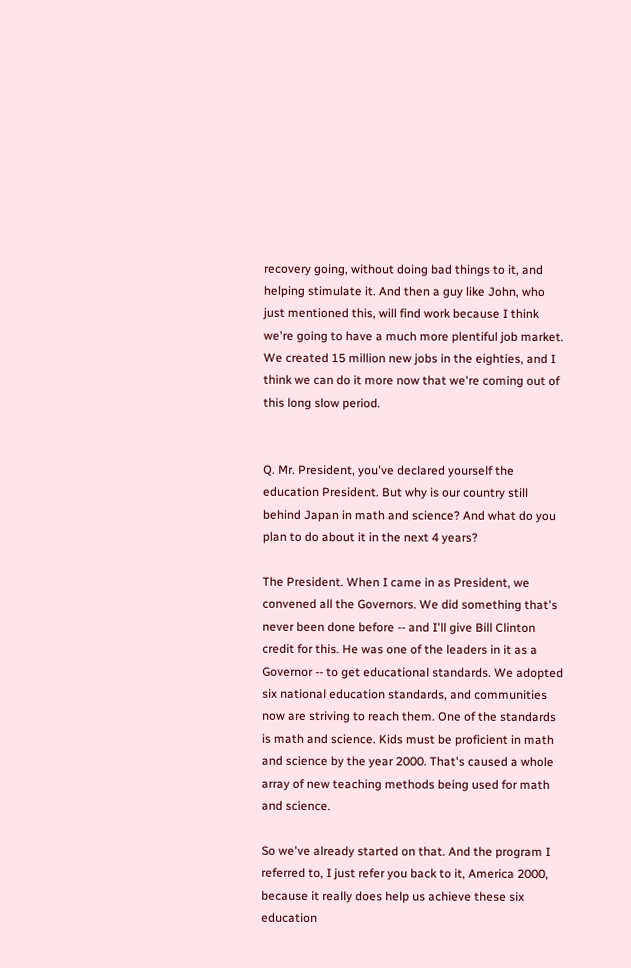recovery going, without doing bad things to it, and helping stimulate it. And then a guy like John, who just mentioned this, will find work because I think we're going to have a much more plentiful job market. We created 15 million new jobs in the eighties, and I think we can do it more now that we're coming out of this long slow period.


Q. Mr. President, you've declared yourself the education President. But why is our country still behind Japan in math and science? And what do you plan to do about it in the next 4 years?

The President. When I came in as President, we convened all the Governors. We did something that's never been done before -- and I'll give Bill Clinton credit for this. He was one of the leaders in it as a Governor -- to get educational standards. We adopted six national education standards, and communities now are striving to reach them. One of the standards is math and science. Kids must be proficient in math and science by the year 2000. That's caused a whole array of new teaching methods being used for math and science.

So we've already started on that. And the program I referred to, I just refer you back to it, America 2000, because it really does help us achieve these six education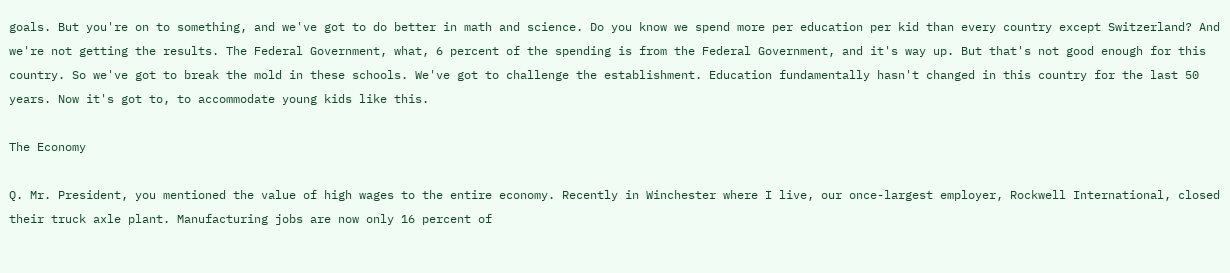goals. But you're on to something, and we've got to do better in math and science. Do you know we spend more per education per kid than every country except Switzerland? And we're not getting the results. The Federal Government, what, 6 percent of the spending is from the Federal Government, and it's way up. But that's not good enough for this country. So we've got to break the mold in these schools. We've got to challenge the establishment. Education fundamentally hasn't changed in this country for the last 50 years. Now it's got to, to accommodate young kids like this.

The Economy

Q. Mr. President, you mentioned the value of high wages to the entire economy. Recently in Winchester where I live, our once-largest employer, Rockwell International, closed their truck axle plant. Manufacturing jobs are now only 16 percent of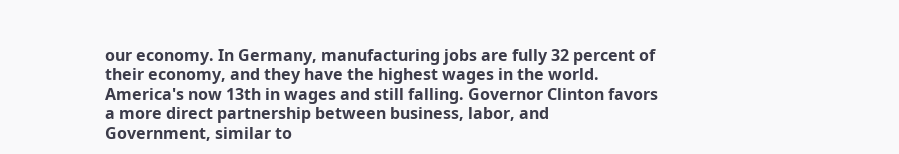our economy. In Germany, manufacturing jobs are fully 32 percent of their economy, and they have the highest wages in the world. America's now 13th in wages and still falling. Governor Clinton favors a more direct partnership between business, labor, and Government, similar to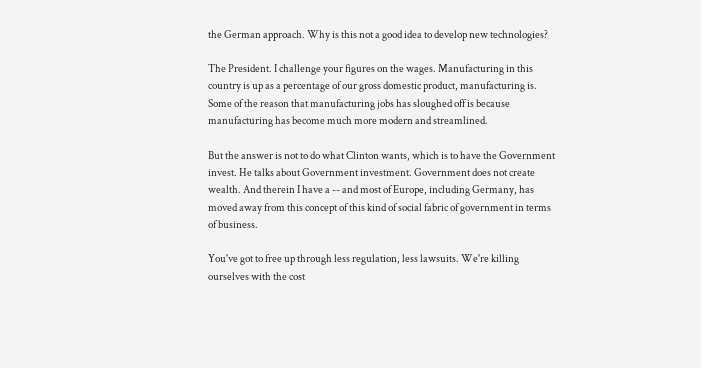the German approach. Why is this not a good idea to develop new technologies?

The President. I challenge your figures on the wages. Manufacturing in this country is up as a percentage of our gross domestic product, manufacturing is. Some of the reason that manufacturing jobs has sloughed off is because manufacturing has become much more modern and streamlined.

But the answer is not to do what Clinton wants, which is to have the Government invest. He talks about Government investment. Government does not create wealth. And therein I have a -- and most of Europe, including Germany, has moved away from this concept of this kind of social fabric of government in terms of business.

You've got to free up through less regulation, less lawsuits. We're killing ourselves with the cost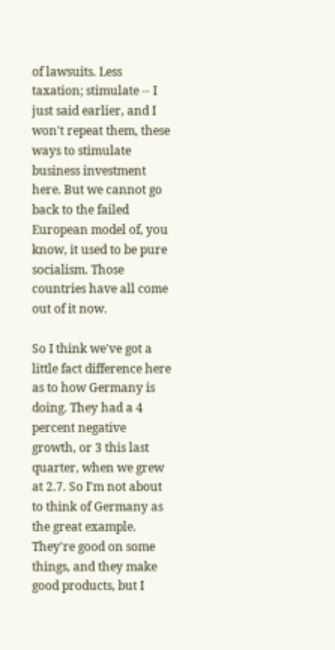of lawsuits. Less taxation; stimulate -- I just said earlier, and I won't repeat them, these ways to stimulate business investment here. But we cannot go back to the failed European model of, you know, it used to be pure socialism. Those countries have all come out of it now.

So I think we've got a little fact difference here as to how Germany is doing. They had a 4 percent negative growth, or 3 this last quarter, when we grew at 2.7. So I'm not about to think of Germany as the great example. They're good on some things, and they make good products, but I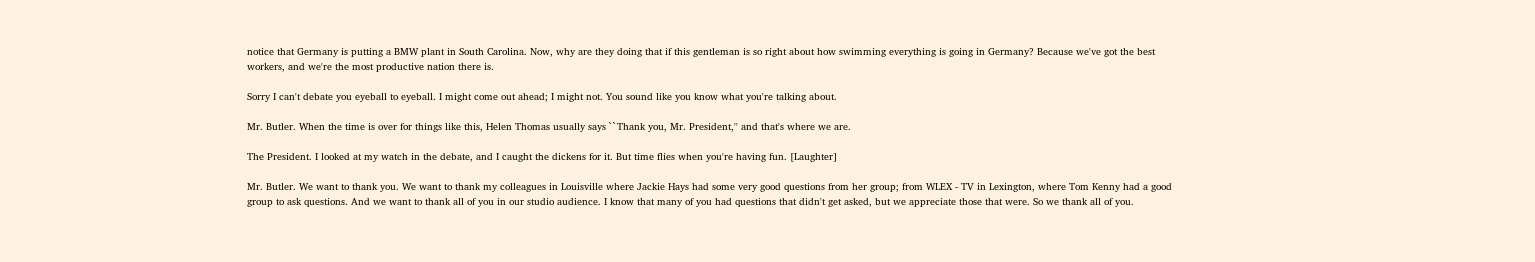notice that Germany is putting a BMW plant in South Carolina. Now, why are they doing that if this gentleman is so right about how swimming everything is going in Germany? Because we've got the best workers, and we're the most productive nation there is.

Sorry I can't debate you eyeball to eyeball. I might come out ahead; I might not. You sound like you know what you're talking about.

Mr. Butler. When the time is over for things like this, Helen Thomas usually says ``Thank you, Mr. President,'' and that's where we are.

The President. I looked at my watch in the debate, and I caught the dickens for it. But time flies when you're having fun. [Laughter]

Mr. Butler. We want to thank you. We want to thank my colleagues in Louisville where Jackie Hays had some very good questions from her group; from WLEX - TV in Lexington, where Tom Kenny had a good group to ask questions. And we want to thank all of you in our studio audience. I know that many of you had questions that didn't get asked, but we appreciate those that were. So we thank all of you.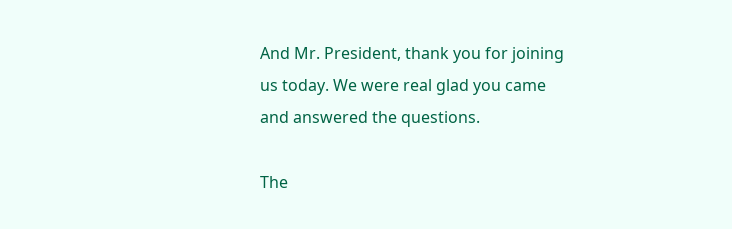And Mr. President, thank you for joining us today. We were real glad you came and answered the questions.

The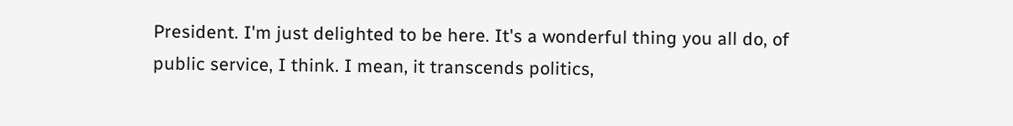President. I'm just delighted to be here. It's a wonderful thing you all do, of public service, I think. I mean, it transcends politics,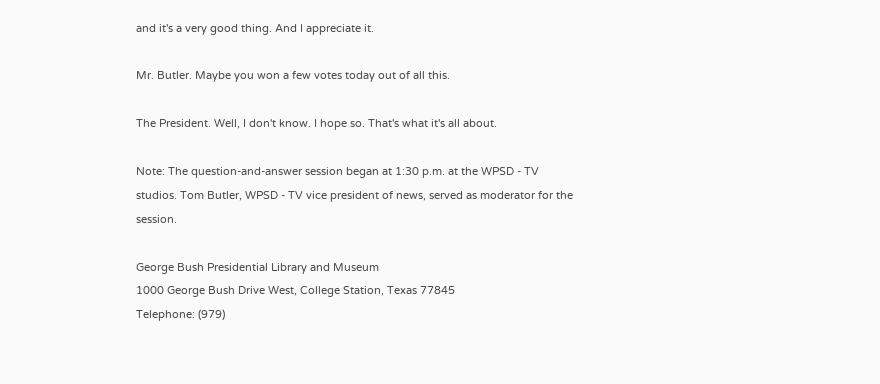and it's a very good thing. And I appreciate it.

Mr. Butler. Maybe you won a few votes today out of all this.

The President. Well, I don't know. I hope so. That's what it's all about.

Note: The question-and-answer session began at 1:30 p.m. at the WPSD - TV studios. Tom Butler, WPSD - TV vice president of news, served as moderator for the session.

George Bush Presidential Library and Museum
1000 George Bush Drive West, College Station, Texas 77845
Telephone: (979)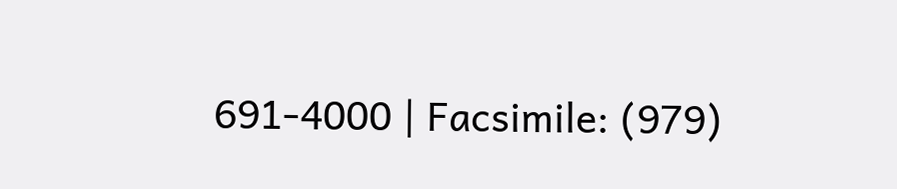691-4000 | Facsimile: (979)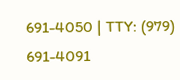691-4050 | TTY: (979) 691-4091